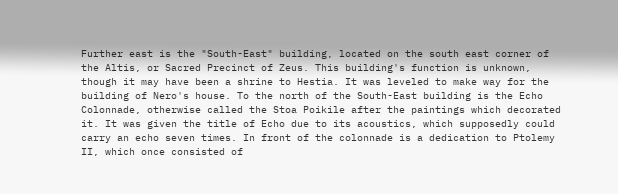Further east is the "South-East" building, located on the south east corner of the Altis, or Sacred Precinct of Zeus. This building's function is unknown, though it may have been a shrine to Hestia. It was leveled to make way for the building of Nero's house. To the north of the South-East building is the Echo Colonnade, otherwise called the Stoa Poikile after the paintings which decorated it. It was given the title of Echo due to its acoustics, which supposedly could carry an echo seven times. In front of the colonnade is a dedication to Ptolemy II, which once consisted of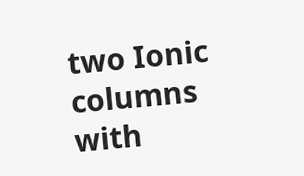two Ionic columns with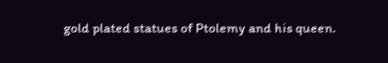gold plated statues of Ptolemy and his queen.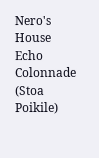Nero's House Echo Colonnade (Stoa Poikile)